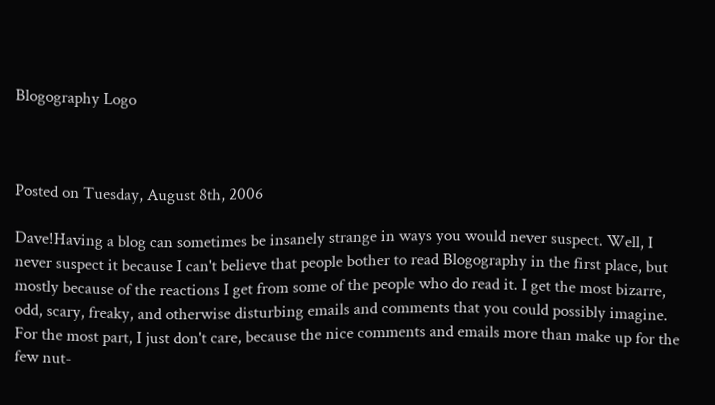Blogography Logo



Posted on Tuesday, August 8th, 2006

Dave!Having a blog can sometimes be insanely strange in ways you would never suspect. Well, I never suspect it because I can't believe that people bother to read Blogography in the first place, but mostly because of the reactions I get from some of the people who do read it. I get the most bizarre, odd, scary, freaky, and otherwise disturbing emails and comments that you could possibly imagine. For the most part, I just don't care, because the nice comments and emails more than make up for the few nut-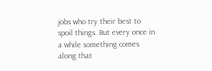jobs who try their best to spoil things. But every once in a while something comes along that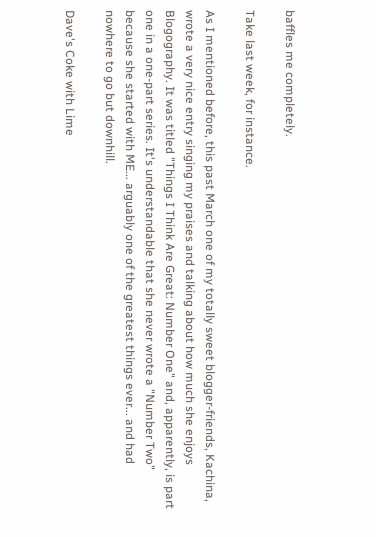baffles me completely.

Take last week, for instance.

As I mentioned before, this past March one of my totally sweet blogger-friends, Kachina, wrote a very nice entry singing my praises and talking about how much she enjoys Blogography. It was titled "Things I Think Are Great: Number One" and, apparently, is part one in a one-part series. It's understandable that she never wrote a "Number Two" because she started with ME... arguably one of the greatest things ever... and had nowhere to go but downhill.

Dave's Coke with Lime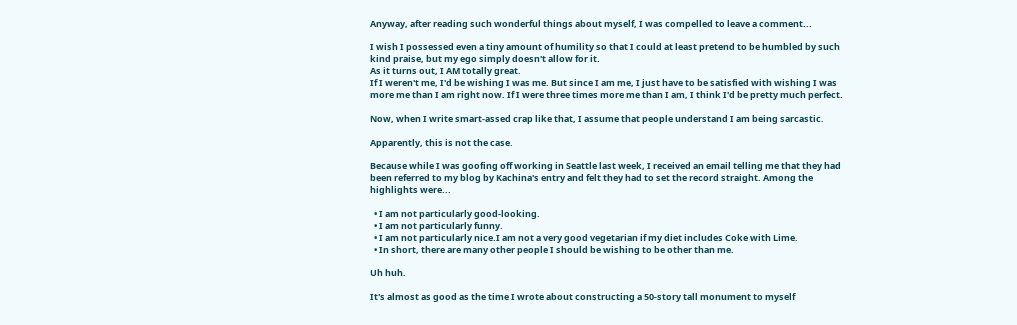Anyway, after reading such wonderful things about myself, I was compelled to leave a comment...

I wish I possessed even a tiny amount of humility so that I could at least pretend to be humbled by such kind praise, but my ego simply doesn't allow for it.
As it turns out, I AM totally great.
If I weren't me, I'd be wishing I was me. But since I am me, I just have to be satisfied with wishing I was more me than I am right now. If I were three times more me than I am, I think I'd be pretty much perfect.

Now, when I write smart-assed crap like that, I assume that people understand I am being sarcastic.

Apparently, this is not the case.

Because while I was goofing off working in Seattle last week, I received an email telling me that they had been referred to my blog by Kachina's entry and felt they had to set the record straight. Among the highlights were...

  • I am not particularly good-looking.
  • I am not particularly funny.
  • I am not particularly nice.I am not a very good vegetarian if my diet includes Coke with Lime.
  • In short, there are many other people I should be wishing to be other than me.

Uh huh.

It's almost as good as the time I wrote about constructing a 50-story tall monument to myself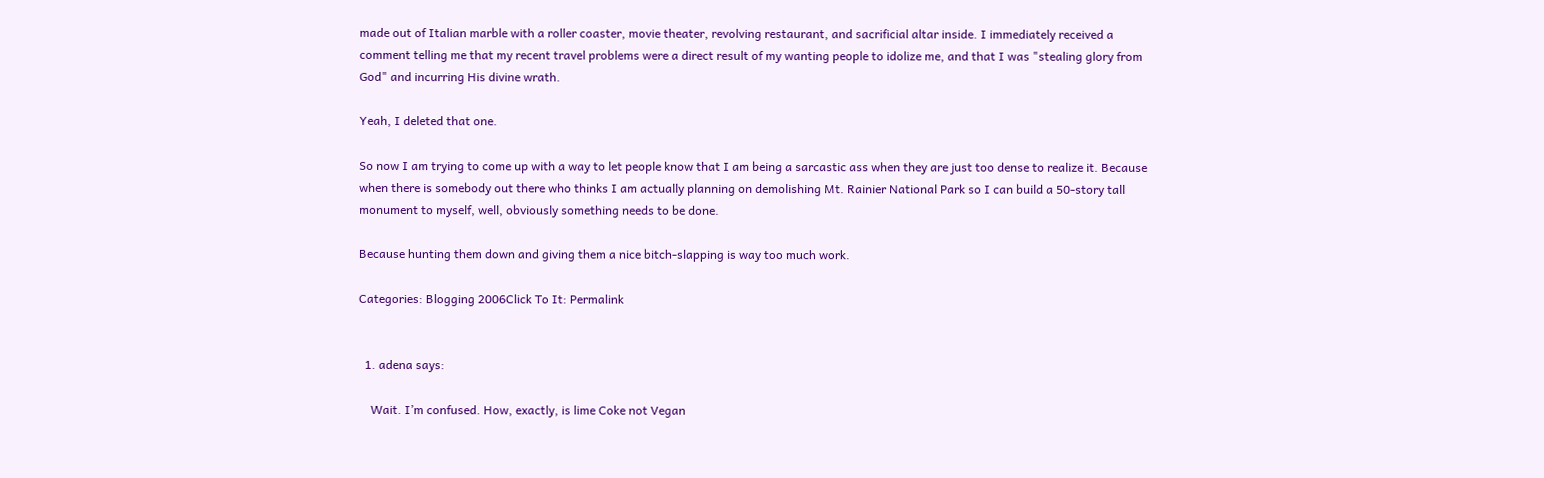made out of Italian marble with a roller coaster, movie theater, revolving restaurant, and sacrificial altar inside. I immediately received a comment telling me that my recent travel problems were a direct result of my wanting people to idolize me, and that I was "stealing glory from God" and incurring His divine wrath.

Yeah, I deleted that one.

So now I am trying to come up with a way to let people know that I am being a sarcastic ass when they are just too dense to realize it. Because when there is somebody out there who thinks I am actually planning on demolishing Mt. Rainier National Park so I can build a 50-story tall monument to myself, well, obviously something needs to be done.

Because hunting them down and giving them a nice bitch-slapping is way too much work.

Categories: Blogging 2006Click To It: Permalink


  1. adena says:

    Wait. I’m confused. How, exactly, is lime Coke not Vegan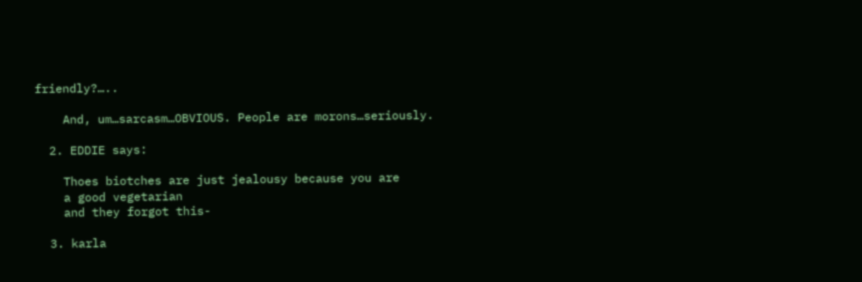friendly?…..

    And, um…sarcasm…OBVIOUS. People are morons…seriously.

  2. EDDIE says:

    Thoes biotches are just jealousy because you are
    a good vegetarian
    and they forgot this-

  3. karla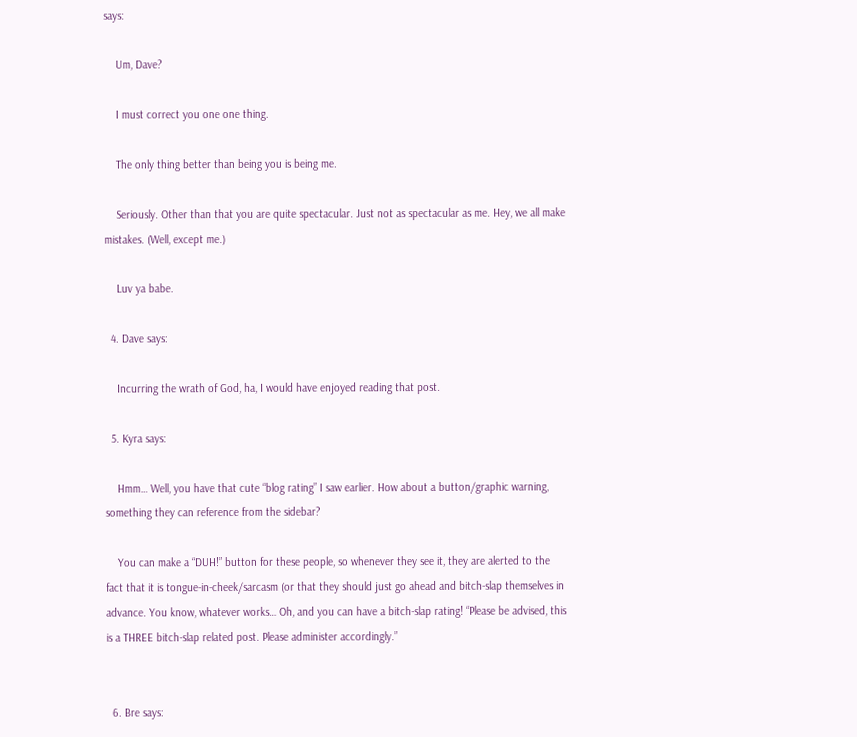says:

    Um, Dave?

    I must correct you one one thing.

    The only thing better than being you is being me.

    Seriously. Other than that you are quite spectacular. Just not as spectacular as me. Hey, we all make mistakes. (Well, except me.)

    Luv ya babe.

  4. Dave says:

    Incurring the wrath of God, ha, I would have enjoyed reading that post.

  5. Kyra says:

    Hmm… Well, you have that cute “blog rating” I saw earlier. How about a button/graphic warning, something they can reference from the sidebar?

    You can make a “DUH!” button for these people, so whenever they see it, they are alerted to the fact that it is tongue-in-cheek/sarcasm (or that they should just go ahead and bitch-slap themselves in advance. You know, whatever works… Oh, and you can have a bitch-slap rating! “Please be advised, this is a THREE bitch-slap related post. Please administer accordingly.”


  6. Bre says: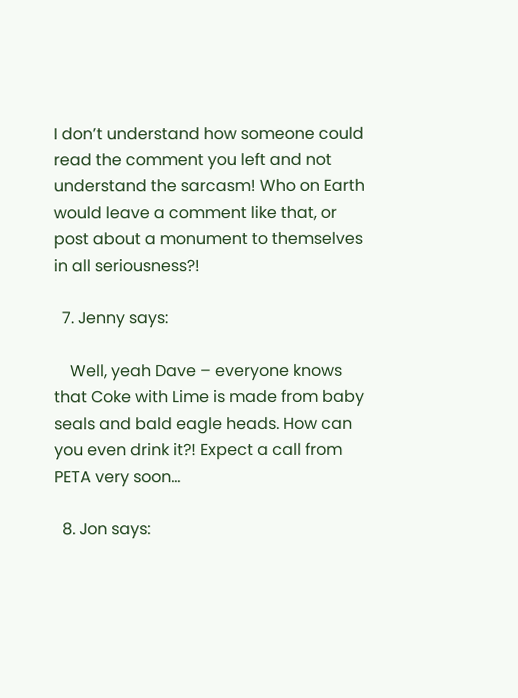I don’t understand how someone could read the comment you left and not understand the sarcasm! Who on Earth would leave a comment like that, or post about a monument to themselves in all seriousness?!

  7. Jenny says:

    Well, yeah Dave – everyone knows that Coke with Lime is made from baby seals and bald eagle heads. How can you even drink it?! Expect a call from PETA very soon…

  8. Jon says: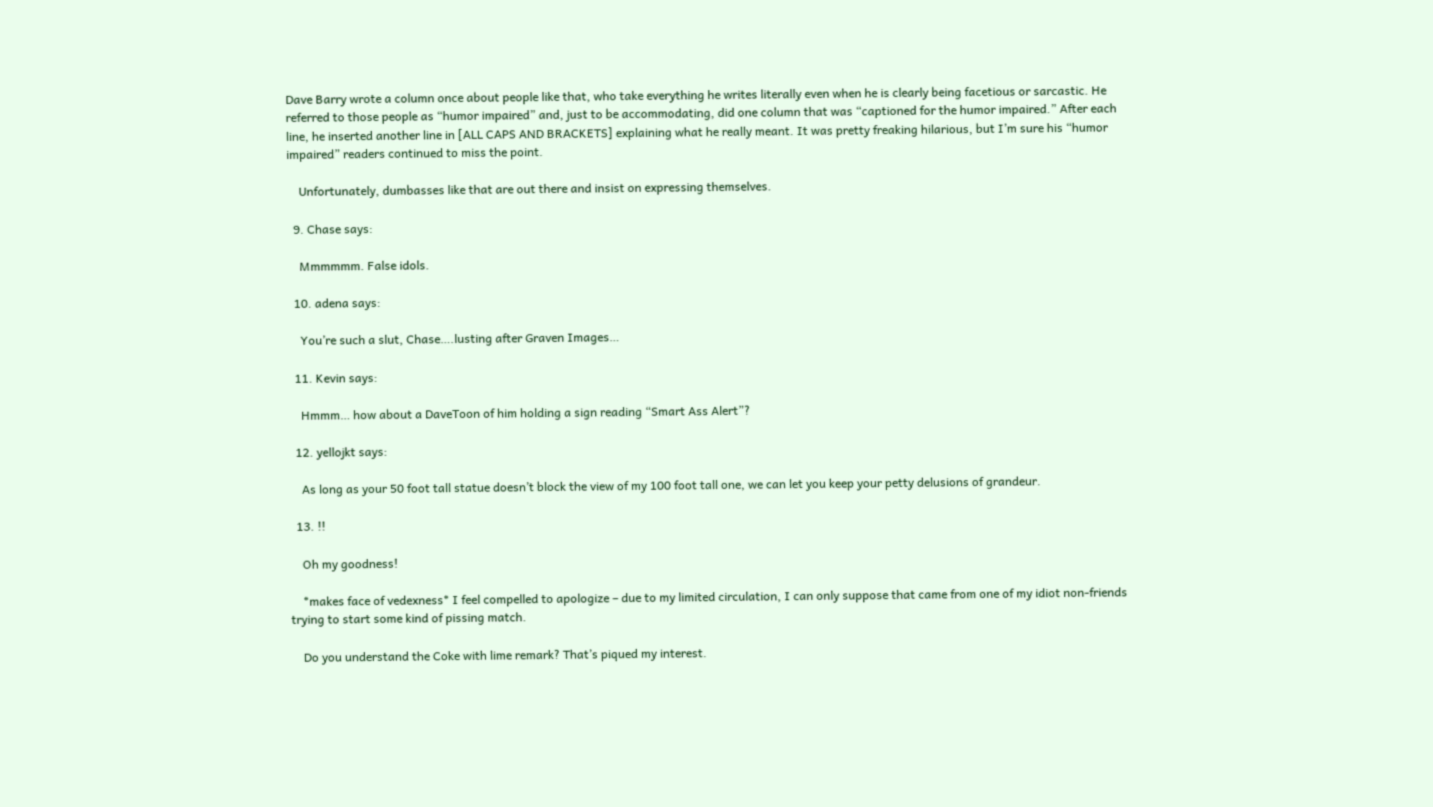Dave Barry wrote a column once about people like that, who take everything he writes literally even when he is clearly being facetious or sarcastic. He referred to those people as “humor impaired” and, just to be accommodating, did one column that was “captioned for the humor impaired.” After each line, he inserted another line in [ALL CAPS AND BRACKETS] explaining what he really meant. It was pretty freaking hilarious, but I’m sure his “humor impaired” readers continued to miss the point.

    Unfortunately, dumbasses like that are out there and insist on expressing themselves.

  9. Chase says:

    Mmmmmm. False idols.

  10. adena says:

    You’re such a slut, Chase….lusting after Graven Images…

  11. Kevin says:

    Hmmm… how about a DaveToon of him holding a sign reading “Smart Ass Alert”?

  12. yellojkt says:

    As long as your 50 foot tall statue doesn’t block the view of my 100 foot tall one, we can let you keep your petty delusions of grandeur.

  13. !!

    Oh my goodness!

    *makes face of vedexness* I feel compelled to apologize – due to my limited circulation, I can only suppose that came from one of my idiot non-friends trying to start some kind of pissing match.

    Do you understand the Coke with lime remark? That’s piqued my interest.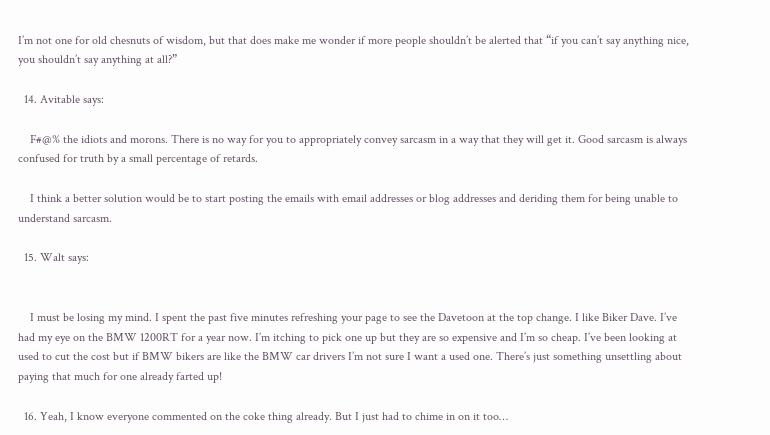I’m not one for old chesnuts of wisdom, but that does make me wonder if more people shouldn’t be alerted that “if you can’t say anything nice, you shouldn’t say anything at all?”

  14. Avitable says:

    F#@% the idiots and morons. There is no way for you to appropriately convey sarcasm in a way that they will get it. Good sarcasm is always confused for truth by a small percentage of retards.

    I think a better solution would be to start posting the emails with email addresses or blog addresses and deriding them for being unable to understand sarcasm.

  15. Walt says:


    I must be losing my mind. I spent the past five minutes refreshing your page to see the Davetoon at the top change. I like Biker Dave. I’ve had my eye on the BMW 1200RT for a year now. I’m itching to pick one up but they are so expensive and I’m so cheap. I’ve been looking at used to cut the cost but if BMW bikers are like the BMW car drivers I’m not sure I want a used one. There’s just something unsettling about paying that much for one already farted up!

  16. Yeah, I know everyone commented on the coke thing already. But I just had to chime in on it too…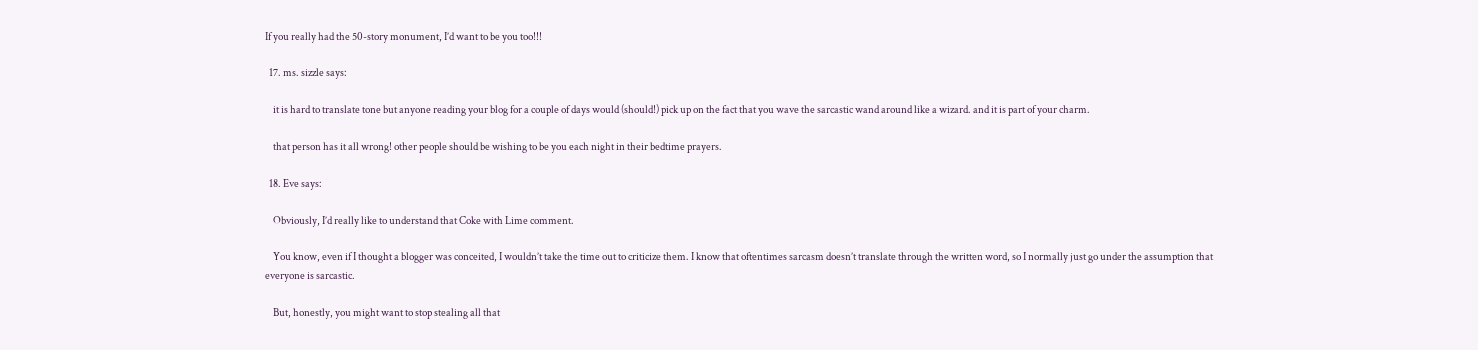If you really had the 50-story monument, I’d want to be you too!!!

  17. ms. sizzle says:

    it is hard to translate tone but anyone reading your blog for a couple of days would (should!) pick up on the fact that you wave the sarcastic wand around like a wizard. and it is part of your charm.

    that person has it all wrong! other people should be wishing to be you each night in their bedtime prayers.

  18. Eve says:

    Obviously, I’d really like to understand that Coke with Lime comment.

    You know, even if I thought a blogger was conceited, I wouldn’t take the time out to criticize them. I know that oftentimes sarcasm doesn’t translate through the written word, so I normally just go under the assumption that everyone is sarcastic.

    But, honestly, you might want to stop stealing all that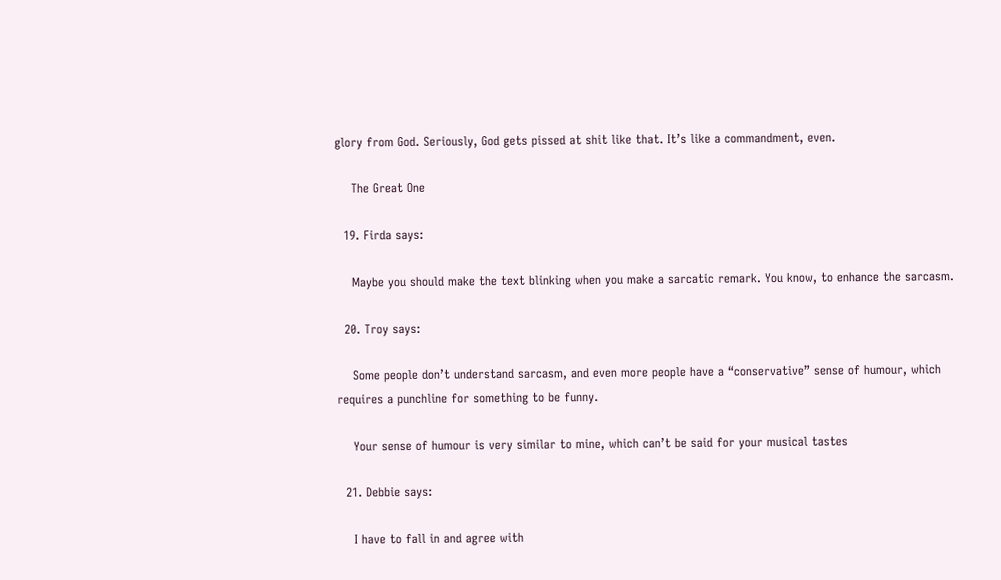glory from God. Seriously, God gets pissed at shit like that. It’s like a commandment, even.

    The Great One

  19. Firda says:

    Maybe you should make the text blinking when you make a sarcatic remark. You know, to enhance the sarcasm.

  20. Troy says:

    Some people don’t understand sarcasm, and even more people have a “conservative” sense of humour, which requires a punchline for something to be funny.

    Your sense of humour is very similar to mine, which can’t be said for your musical tastes

  21. Debbie says:

    I have to fall in and agree with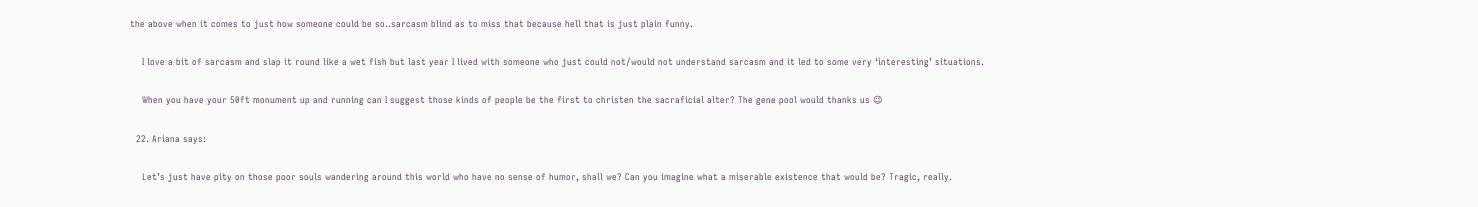the above when it comes to just how someone could be so..sarcasm blind as to miss that because hell that is just plain funny.

    I love a bit of sarcasm and slap it round like a wet fish but last year I lived with someone who just could not/would not understand sarcasm and it led to some very ‘interesting’ situations.

    When you have your 50ft monument up and running can I suggest those kinds of people be the first to christen the sacraficial alter? The gene pool would thanks us 😉

  22. Ariana says:

    Let’s just have pity on those poor souls wandering around this world who have no sense of humor, shall we? Can you imagine what a miserable existence that would be? Tragic, really.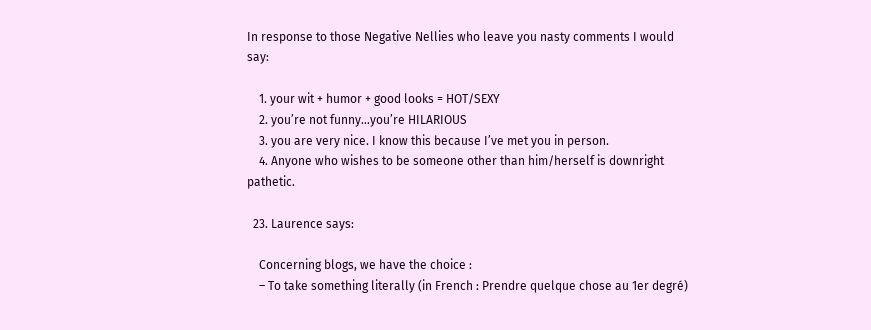In response to those Negative Nellies who leave you nasty comments I would say:

    1. your wit + humor + good looks = HOT/SEXY
    2. you’re not funny…you’re HILARIOUS
    3. you are very nice. I know this because I’ve met you in person.
    4. Anyone who wishes to be someone other than him/herself is downright pathetic.

  23. Laurence says:

    Concerning blogs, we have the choice :
    – To take something literally (in French : Prendre quelque chose au 1er degré)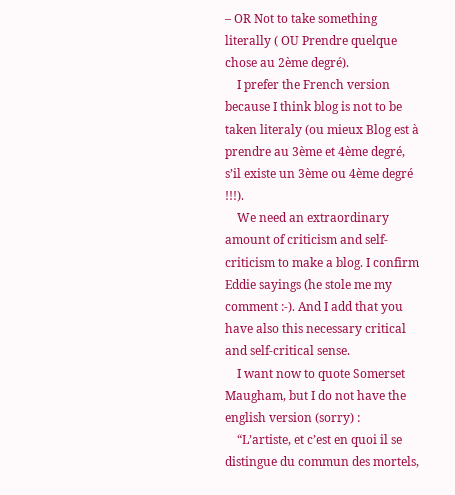– OR Not to take something literally ( OU Prendre quelque chose au 2ème degré).
    I prefer the French version because I think blog is not to be taken literaly (ou mieux Blog est à prendre au 3ème et 4ème degré, s’il existe un 3ème ou 4ème degré !!!).
    We need an extraordinary amount of criticism and self-criticism to make a blog. I confirm Eddie sayings (he stole me my comment :-). And I add that you have also this necessary critical and self-critical sense.
    I want now to quote Somerset Maugham, but I do not have the english version (sorry) :
    “L’artiste, et c’est en quoi il se distingue du commun des mortels,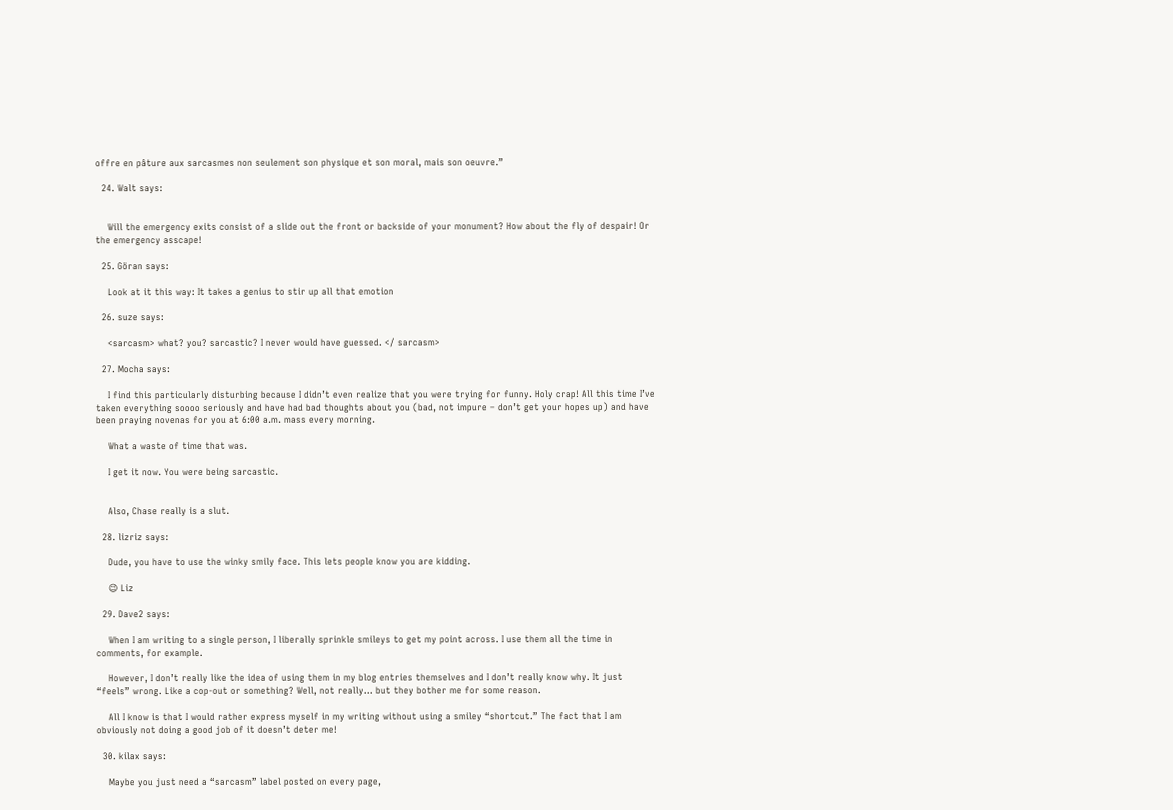offre en pâture aux sarcasmes non seulement son physique et son moral, mais son oeuvre.”

  24. Walt says:


    Will the emergency exits consist of a slide out the front or backside of your monument? How about the fly of despair! Or the emergency asscape!

  25. Göran says:

    Look at it this way: It takes a genius to stir up all that emotion

  26. suze says:

    <sarcasm> what? you? sarcastic? I never would have guessed. </ sarcasm>

  27. Mocha says:

    I find this particularly disturbing because I didn’t even realize that you were trying for funny. Holy crap! All this time I’ve taken everything soooo seriously and have had bad thoughts about you (bad, not impure – don’t get your hopes up) and have been praying novenas for you at 6:00 a.m. mass every morning.

    What a waste of time that was.

    I get it now. You were being sarcastic.


    Also, Chase really is a slut.

  28. lizriz says:

    Dude, you have to use the winky smily face. This lets people know you are kidding.

    😉 Liz

  29. Dave2 says:

    When I am writing to a single person, I liberally sprinkle smileys to get my point across. I use them all the time in comments, for example.

    However, I don’t really like the idea of using them in my blog entries themselves and I don’t really know why. It just “feels” wrong. Like a cop-out or something? Well, not really… but they bother me for some reason.

    All I know is that I would rather express myself in my writing without using a smiley “shortcut.” The fact that I am obviously not doing a good job of it doesn’t deter me!

  30. kilax says:

    Maybe you just need a “sarcasm” label posted on every page,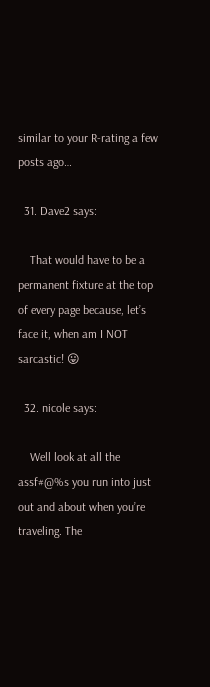similar to your R-rating a few posts ago…

  31. Dave2 says:

    That would have to be a permanent fixture at the top of every page because, let’s face it, when am I NOT sarcastic! 😛

  32. nicole says:

    Well look at all the assf#@%s you run into just out and about when you’re traveling. The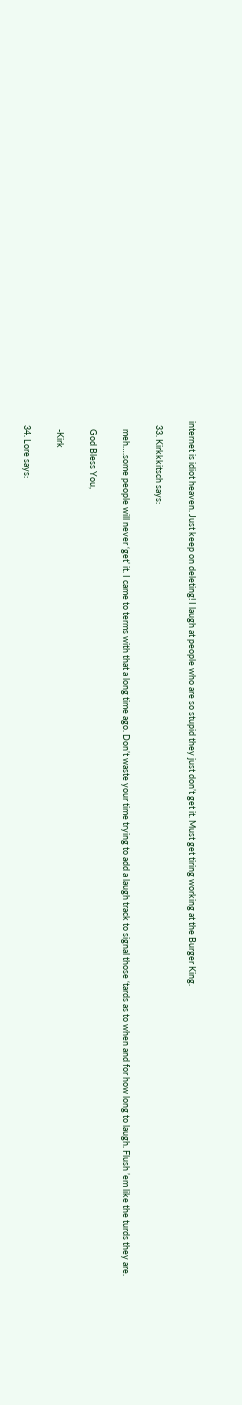internet is idiot heaven. Just keep on deleting! I laugh at people who are so stupid they just don’t get it. Must get tiring working at the Burger King.

  33. Kirkkkitsch says:

    meh….some people will never ‘get’ it. I came to terms with that a long time ago. Don’t waste your time trying to add a laugh track to signal those ‘tards as to when and for how long to laugh. Flush ’em like the turds they are.

    God Bless You,

    -Kirk

  34. Lore says: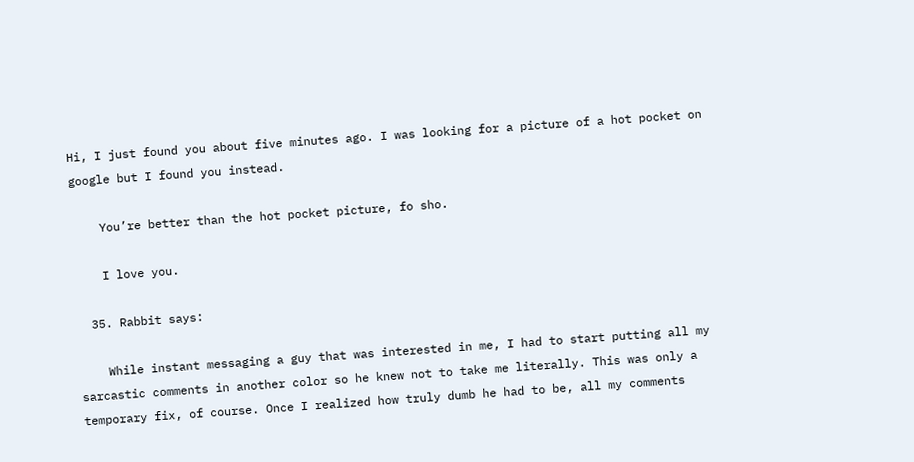Hi, I just found you about five minutes ago. I was looking for a picture of a hot pocket on google but I found you instead.

    You’re better than the hot pocket picture, fo sho.

    I love you.

  35. Rabbit says:

    While instant messaging a guy that was interested in me, I had to start putting all my sarcastic comments in another color so he knew not to take me literally. This was only a temporary fix, of course. Once I realized how truly dumb he had to be, all my comments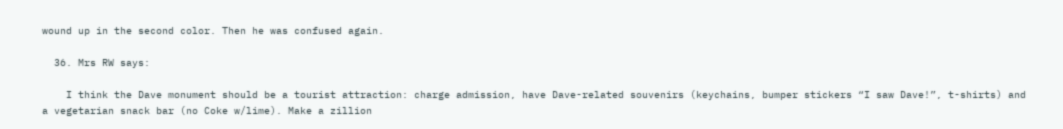wound up in the second color. Then he was confused again.

  36. Mrs RW says:

    I think the Dave monument should be a tourist attraction: charge admission, have Dave-related souvenirs (keychains, bumper stickers “I saw Dave!”, t-shirts) and a vegetarian snack bar (no Coke w/lime). Make a zillion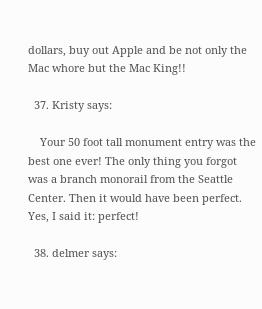dollars, buy out Apple and be not only the Mac whore but the Mac King!!

  37. Kristy says:

    Your 50 foot tall monument entry was the best one ever! The only thing you forgot was a branch monorail from the Seattle Center. Then it would have been perfect. Yes, I said it: perfect!

  38. delmer says: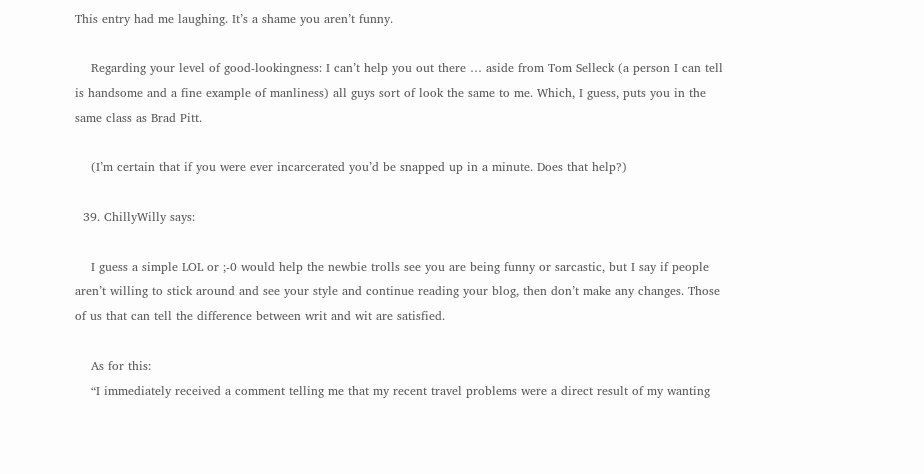This entry had me laughing. It’s a shame you aren’t funny.

    Regarding your level of good-lookingness: I can’t help you out there … aside from Tom Selleck (a person I can tell is handsome and a fine example of manliness) all guys sort of look the same to me. Which, I guess, puts you in the same class as Brad Pitt.

    (I’m certain that if you were ever incarcerated you’d be snapped up in a minute. Does that help?)

  39. ChillyWilly says:

    I guess a simple LOL or ;-0 would help the newbie trolls see you are being funny or sarcastic, but I say if people aren’t willing to stick around and see your style and continue reading your blog, then don’t make any changes. Those of us that can tell the difference between writ and wit are satisfied.

    As for this:
    “I immediately received a comment telling me that my recent travel problems were a direct result of my wanting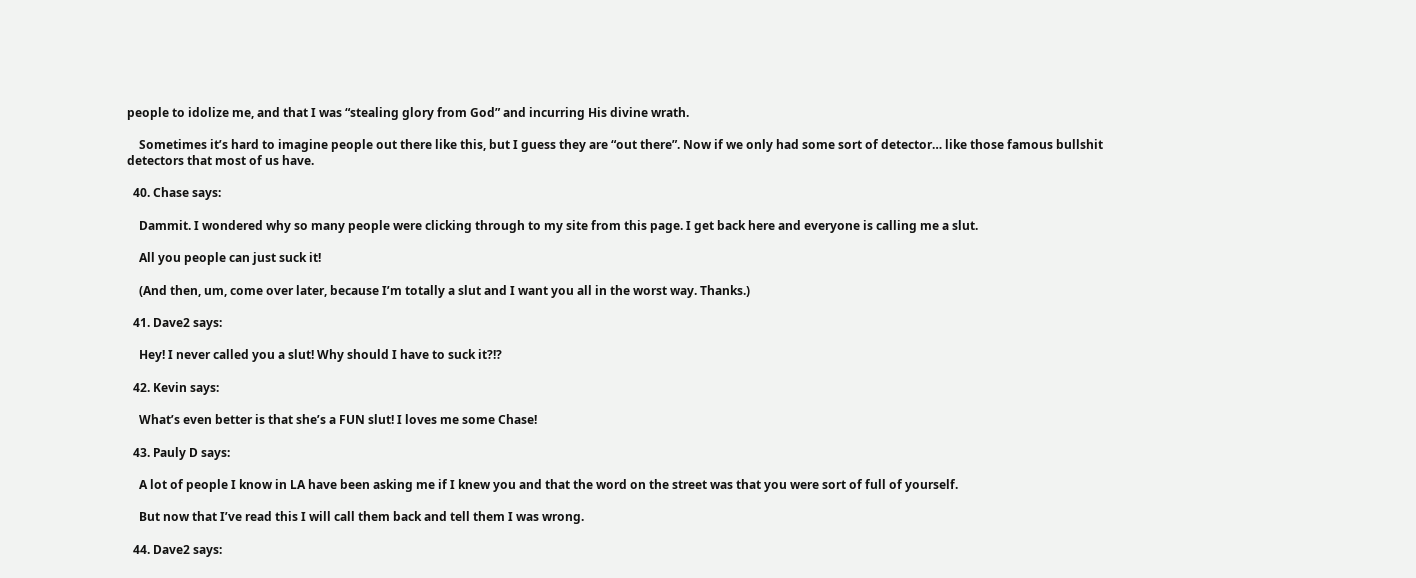people to idolize me, and that I was “stealing glory from God” and incurring His divine wrath.

    Sometimes it’s hard to imagine people out there like this, but I guess they are “out there”. Now if we only had some sort of detector… like those famous bullshit detectors that most of us have.

  40. Chase says:

    Dammit. I wondered why so many people were clicking through to my site from this page. I get back here and everyone is calling me a slut.

    All you people can just suck it!

    (And then, um, come over later, because I’m totally a slut and I want you all in the worst way. Thanks.)

  41. Dave2 says:

    Hey! I never called you a slut! Why should I have to suck it?!?

  42. Kevin says:

    What’s even better is that she’s a FUN slut! I loves me some Chase!

  43. Pauly D says:

    A lot of people I know in LA have been asking me if I knew you and that the word on the street was that you were sort of full of yourself.

    But now that I’ve read this I will call them back and tell them I was wrong.

  44. Dave2 says: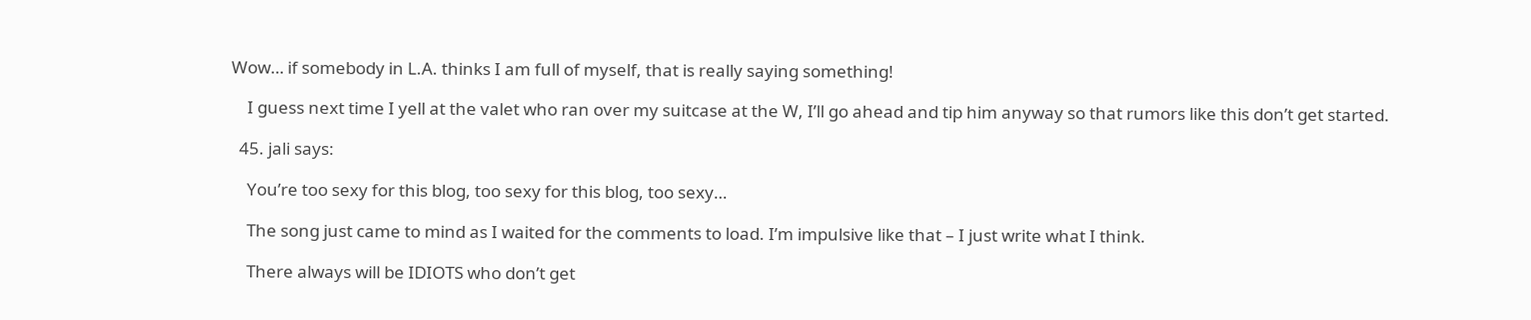Wow… if somebody in L.A. thinks I am full of myself, that is really saying something!

    I guess next time I yell at the valet who ran over my suitcase at the W, I’ll go ahead and tip him anyway so that rumors like this don’t get started.

  45. jali says:

    You’re too sexy for this blog, too sexy for this blog, too sexy…

    The song just came to mind as I waited for the comments to load. I’m impulsive like that – I just write what I think.

    There always will be IDIOTS who don’t get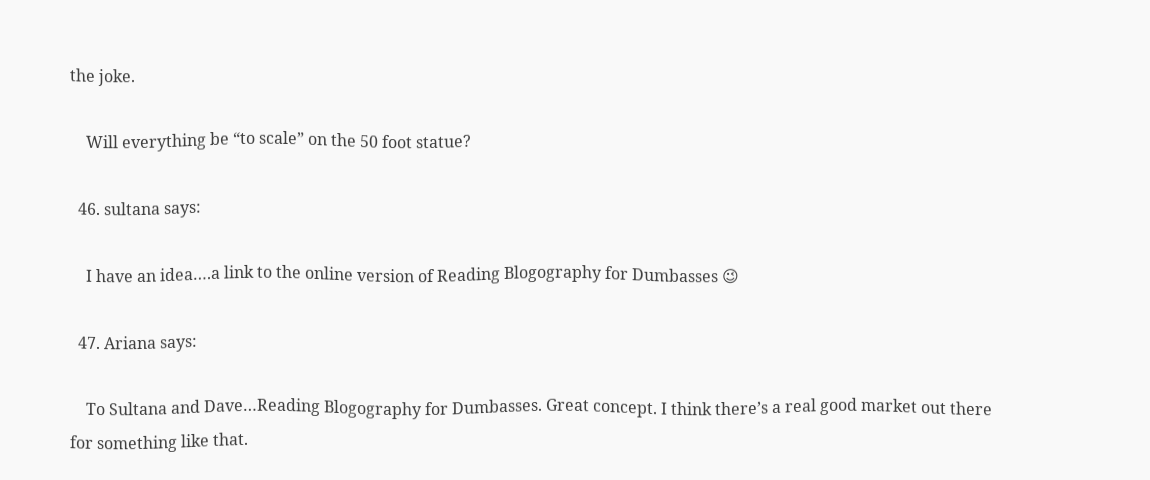the joke.

    Will everything be “to scale” on the 50 foot statue?

  46. sultana says:

    I have an idea….a link to the online version of Reading Blogography for Dumbasses 😉

  47. Ariana says:

    To Sultana and Dave…Reading Blogography for Dumbasses. Great concept. I think there’s a real good market out there for something like that.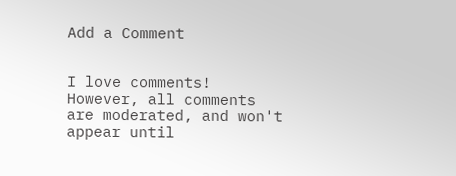Add a Comment


I love comments! However, all comments are moderated, and won't appear until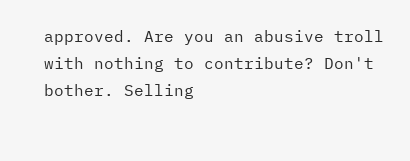approved. Are you an abusive troll with nothing to contribute? Don't bother. Selling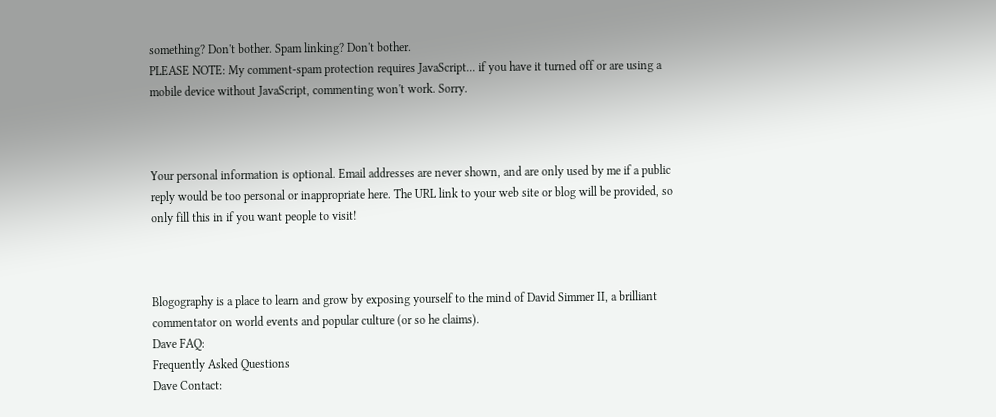something? Don't bother. Spam linking? Don't bother.
PLEASE NOTE: My comment-spam protection requires JavaScript... if you have it turned off or are using a mobile device without JavaScript, commenting won't work. Sorry.



Your personal information is optional. Email addresses are never shown, and are only used by me if a public reply would be too personal or inappropriate here. The URL link to your web site or blog will be provided, so only fill this in if you want people to visit!



Blogography is a place to learn and grow by exposing yourself to the mind of David Simmer II, a brilliant commentator on world events and popular culture (or so he claims).
Dave FAQ:
Frequently Asked Questions
Dave Contact: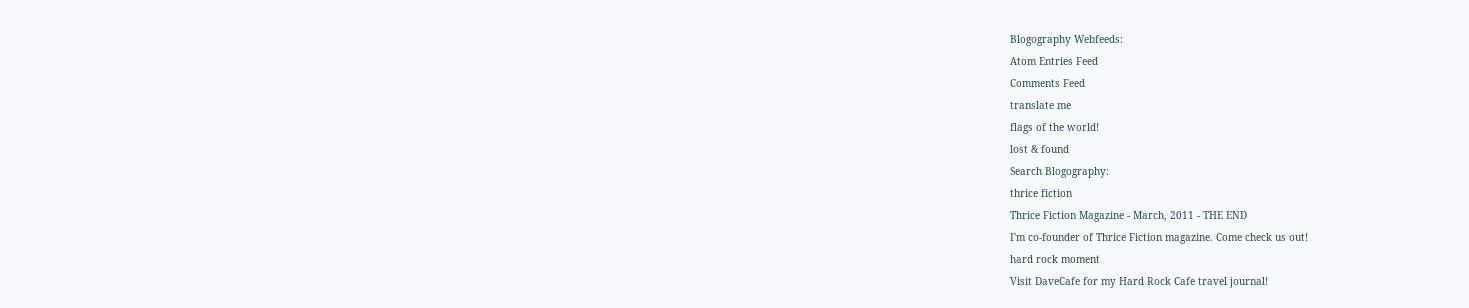Blogography Webfeeds:
Atom Entries Feed
Comments Feed
translate me
flags of the world!
lost & found
Search Blogography:
thrice fiction
Thrice Fiction Magazine - March, 2011 - THE END
I'm co-founder of Thrice Fiction magazine. Come check us out!
hard rock moment
Visit DaveCafe for my Hard Rock Cafe travel journal!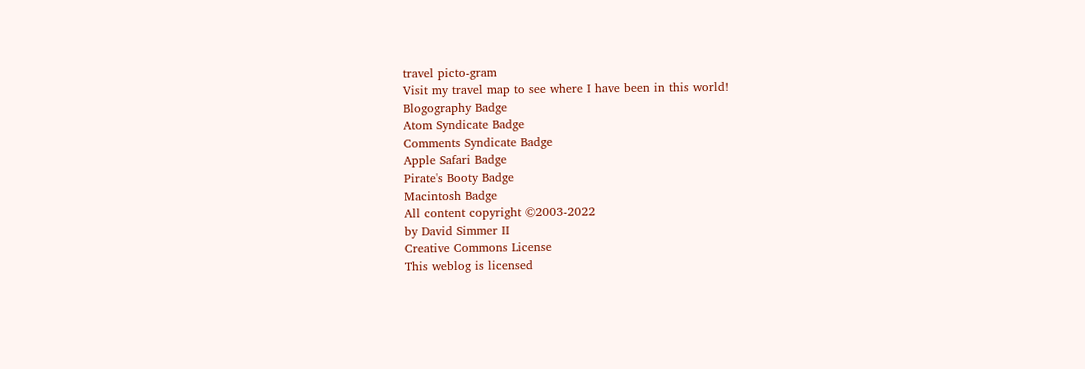travel picto-gram
Visit my travel map to see where I have been in this world!
Blogography Badge
Atom Syndicate Badge
Comments Syndicate Badge
Apple Safari Badge
Pirate's Booty Badge
Macintosh Badge
All content copyright ©2003-2022
by David Simmer II
Creative Commons License
This weblog is licensed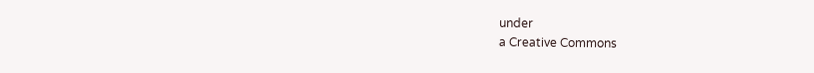under
a Creative Commons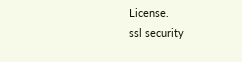License.
ssl security